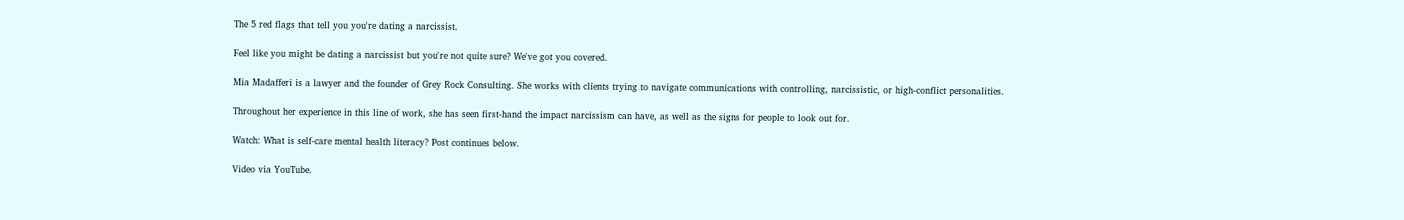The 5 red flags that tell you you're dating a narcissist.

Feel like you might be dating a narcissist but you're not quite sure? We've got you covered.

Mia Madafferi is a lawyer and the founder of Grey Rock Consulting. She works with clients trying to navigate communications with controlling, narcissistic, or high-conflict personalities.

Throughout her experience in this line of work, she has seen first-hand the impact narcissism can have, as well as the signs for people to look out for.

Watch: What is self-care mental health literacy? Post continues below.

Video via YouTube.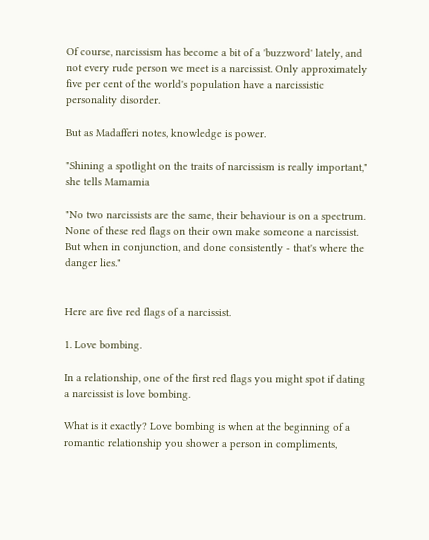Of course, narcissism has become a bit of a 'buzzword' lately, and not every rude person we meet is a narcissist. Only approximately five per cent of the world's population have a narcissistic personality disorder.

But as Madafferi notes, knowledge is power.

"Shining a spotlight on the traits of narcissism is really important," she tells Mamamia

"No two narcissists are the same, their behaviour is on a spectrum. None of these red flags on their own make someone a narcissist. But when in conjunction, and done consistently - that's where the danger lies."


Here are five red flags of a narcissist.

1. Love bombing.

In a relationship, one of the first red flags you might spot if dating a narcissist is love bombing.

What is it exactly? Love bombing is when at the beginning of a romantic relationship you shower a person in compliments,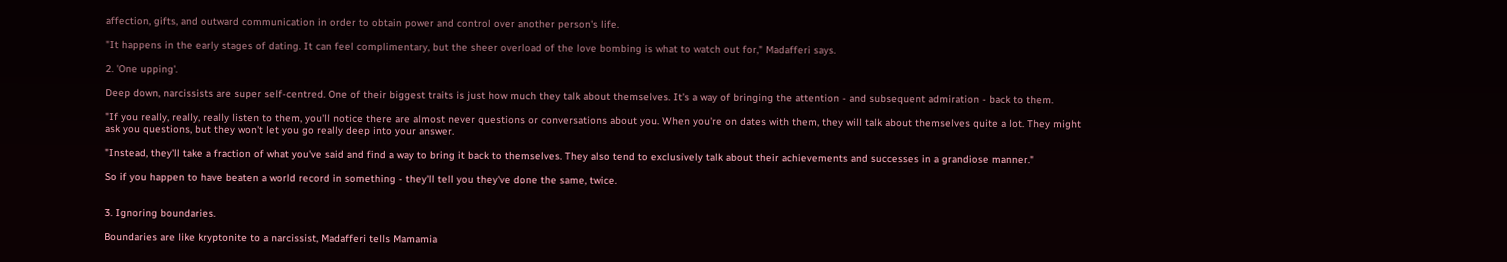affection, gifts, and outward communication in order to obtain power and control over another person's life.

"It happens in the early stages of dating. It can feel complimentary, but the sheer overload of the love bombing is what to watch out for," Madafferi says.

2. 'One upping'.

Deep down, narcissists are super self-centred. One of their biggest traits is just how much they talk about themselves. It's a way of bringing the attention - and subsequent admiration - back to them.

"If you really, really, really listen to them, you'll notice there are almost never questions or conversations about you. When you're on dates with them, they will talk about themselves quite a lot. They might ask you questions, but they won't let you go really deep into your answer.

"Instead, they'll take a fraction of what you've said and find a way to bring it back to themselves. They also tend to exclusively talk about their achievements and successes in a grandiose manner."

So if you happen to have beaten a world record in something - they'll tell you they've done the same, twice.


3. Ignoring boundaries.

Boundaries are like kryptonite to a narcissist, Madafferi tells Mamamia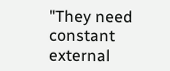"They need constant external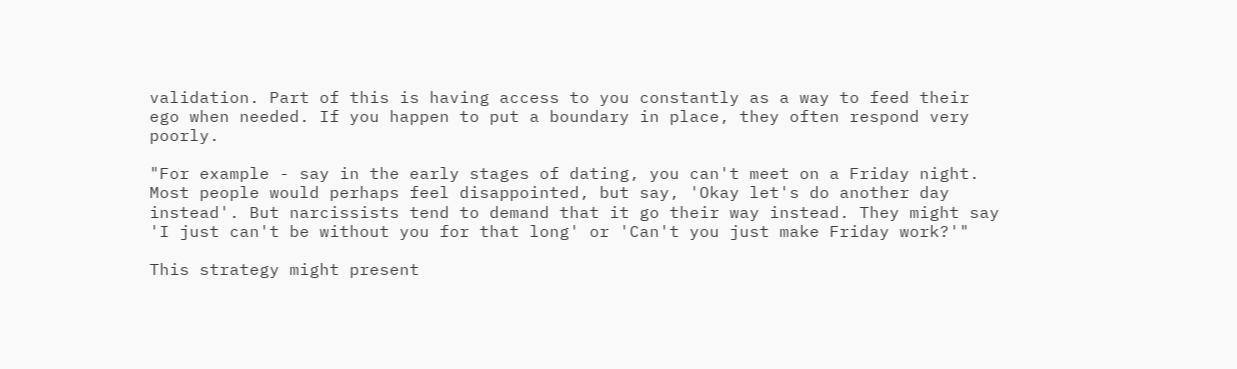validation. Part of this is having access to you constantly as a way to feed their ego when needed. If you happen to put a boundary in place, they often respond very poorly.

"For example - say in the early stages of dating, you can't meet on a Friday night. Most people would perhaps feel disappointed, but say, 'Okay let's do another day instead'. But narcissists tend to demand that it go their way instead. They might say 'I just can't be without you for that long' or 'Can't you just make Friday work?'"

This strategy might present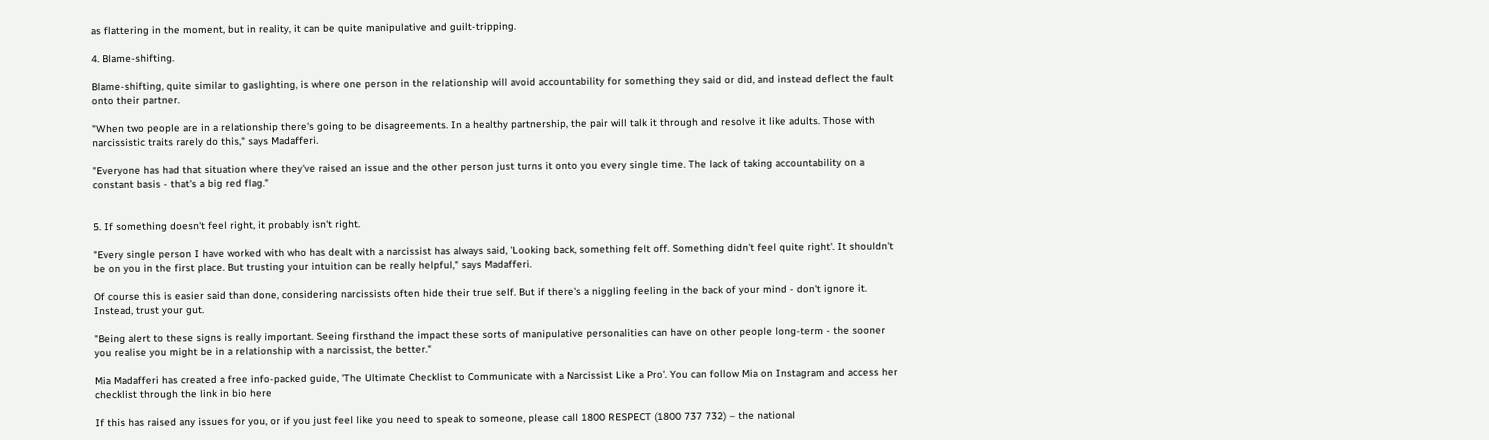as flattering in the moment, but in reality, it can be quite manipulative and guilt-tripping.

4. Blame-shifting.

Blame-shifting, quite similar to gaslighting, is where one person in the relationship will avoid accountability for something they said or did, and instead deflect the fault onto their partner.

"When two people are in a relationship there's going to be disagreements. In a healthy partnership, the pair will talk it through and resolve it like adults. Those with narcissistic traits rarely do this," says Madafferi.

"Everyone has had that situation where they've raised an issue and the other person just turns it onto you every single time. The lack of taking accountability on a constant basis - that's a big red flag."


5. If something doesn't feel right, it probably isn't right.

"Every single person I have worked with who has dealt with a narcissist has always said, 'Looking back, something felt off. Something didn't feel quite right'. It shouldn't be on you in the first place. But trusting your intuition can be really helpful," says Madafferi.

Of course this is easier said than done, considering narcissists often hide their true self. But if there's a niggling feeling in the back of your mind - don't ignore it. Instead, trust your gut.

"Being alert to these signs is really important. Seeing firsthand the impact these sorts of manipulative personalities can have on other people long-term - the sooner you realise you might be in a relationship with a narcissist, the better."

Mia Madafferi has created a free info-packed guide, 'The Ultimate Checklist to Communicate with a Narcissist Like a Pro'. You can follow Mia on Instagram and access her checklist through the link in bio here

If this has raised any issues for you, or if you just feel like you need to speak to someone, please call 1800 RESPECT (1800 737 732) – the national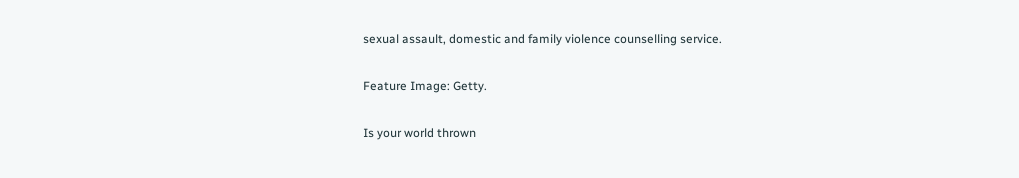sexual assault, domestic and family violence counselling service.

Feature Image: Getty.

Is your world thrown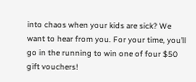into chaos when your kids are sick? We want to hear from you. For your time, you’ll go in the running to win one of four $50 gift vouchers!